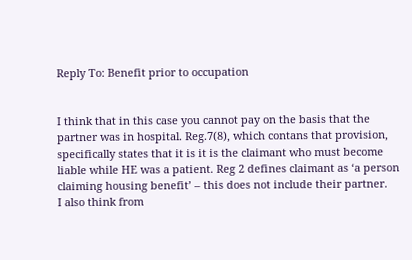Reply To: Benefit prior to occupation


I think that in this case you cannot pay on the basis that the partner was in hospital. Reg.7(8), which contans that provision, specifically states that it is it is the claimant who must become liable while HE was a patient. Reg 2 defines claimant as ‘a person claiming housing benefit’ – this does not include their partner.
I also think from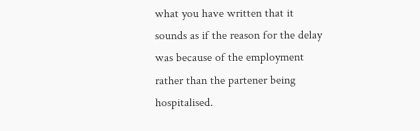what you have written that it sounds as if the reason for the delay was because of the employment rather than the partener being hospitalised.